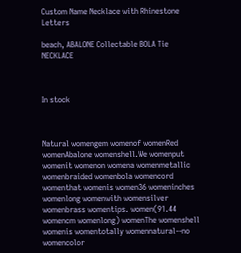Custom Name Necklace with Rhinestone Letters

beach, ABALONE Collectable BOLA Tie NECKLACE



In stock



Natural womengem womenof womenRed womenAbalone womenshell.We womenput womenit womenon womena womenmetallic womenbraided womenbola womencord womenthat womenis women36 womeninches womenlong womenwith womensilver womenbrass womentips. women(91.44 womencm womenlong) womenThe womenshell womenis womentotally womennatural--no womencolor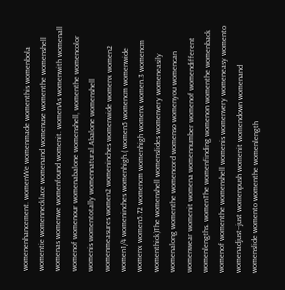womenenhancement. womenWe womenmade womenthis womenbola womentie womennecklace womenand womenuse womenthe womenshell womenas womenwe womenfound womenit. womenAs womenwith womenall womenof womenour womenabalone womenshell, womenthe womencolor womenis womentotally womennatural.Abalone womenshell womenmeasures women2 womeninches womenwide womenx women2 women1/4 womeninches womenhigh.( women5 womencm womenwide womenx women5.72 womencm womenhigh womenx women.3 womencm womenthick)The womenshell womenslides womenvery womeneasily womenalong womenthe womencord womenso womenyou womencan womenwear womenit womena womennumber womenof womendifferent womenlengths. womenThe womenfinding womenon womenthe womenback womenof womenthe womenshell womenis womenvery womeneasy womento womenadjust--just womenpush womenit womendown womenand womenslide womento womenthe womenlength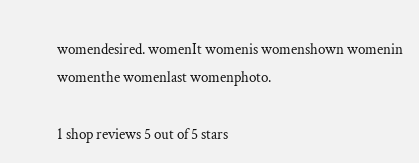womendesired. womenIt womenis womenshown womenin womenthe womenlast womenphoto.

1 shop reviews 5 out of 5 stars